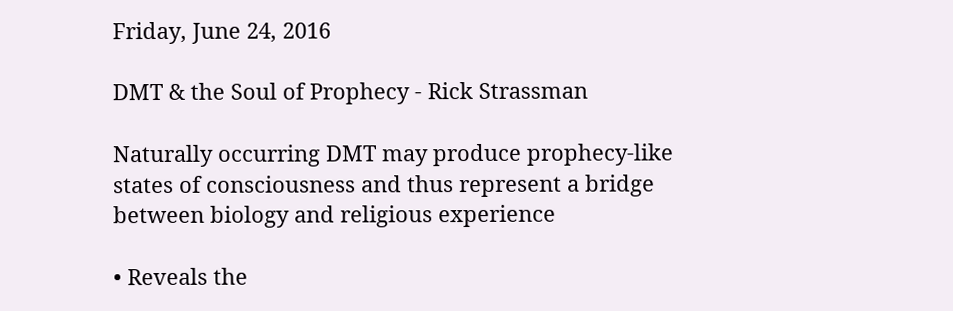Friday, June 24, 2016

DMT & the Soul of Prophecy - Rick Strassman

Naturally occurring DMT may produce prophecy-like states of consciousness and thus represent a bridge between biology and religious experience

• Reveals the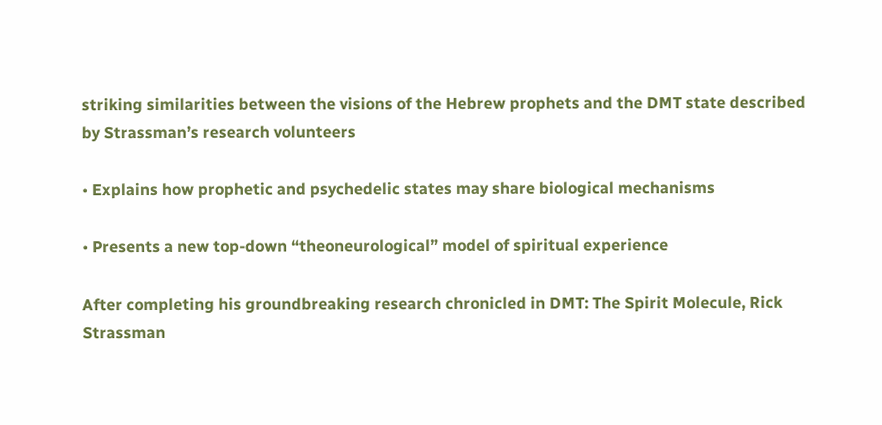striking similarities between the visions of the Hebrew prophets and the DMT state described by Strassman’s research volunteers

• Explains how prophetic and psychedelic states may share biological mechanisms

• Presents a new top-down “theoneurological” model of spiritual experience

After completing his groundbreaking research chronicled in DMT: The Spirit Molecule, Rick Strassman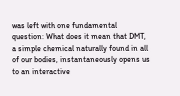was left with one fundamental question: What does it mean that DMT, a simple chemical naturally found in all of our bodies, instantaneously opens us to an interactive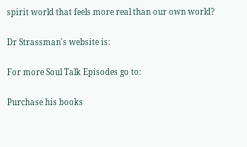spirit world that feels more real than our own world?

Dr Strassman's website is:

For more Soul Talk Episodes go to:

Purchase his books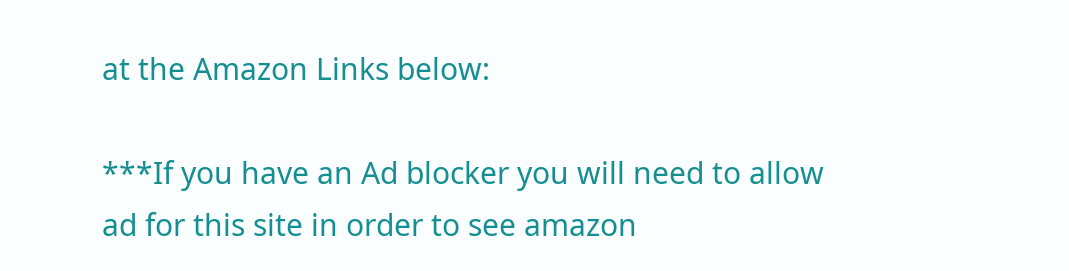at the Amazon Links below:

***If you have an Ad blocker you will need to allow ad for this site in order to see amazon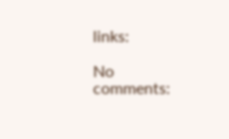links:

No comments: